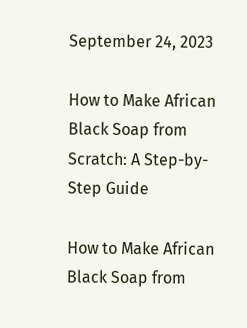September 24, 2023

How to Make African Black Soap from Scratch: A Step-by-Step Guide

How to Make African Black Soap from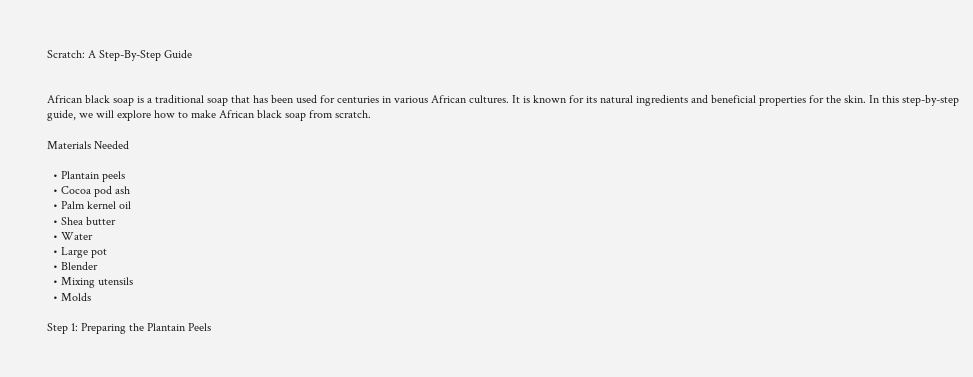Scratch: A Step-By-Step Guide


African black soap is a traditional soap that has been used for centuries in various African cultures. It is known for its natural ingredients and beneficial properties for the skin. In this step-by-step guide, we will explore how to make African black soap from scratch.

Materials Needed

  • Plantain peels
  • Cocoa pod ash
  • Palm kernel oil
  • Shea butter
  • Water
  • Large pot
  • Blender
  • Mixing utensils
  • Molds

Step 1: Preparing the Plantain Peels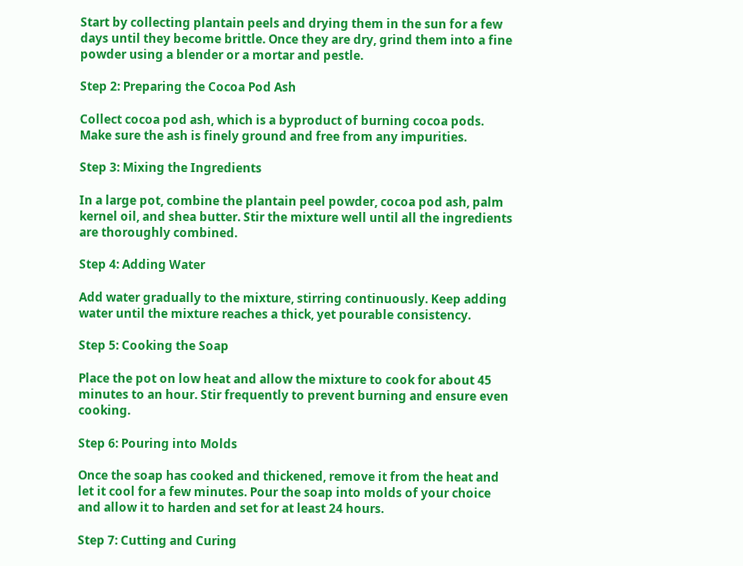Start by collecting plantain peels and drying them in the sun for a few days until they become brittle. Once they are dry, grind them into a fine powder using a blender or a mortar and pestle.

Step 2: Preparing the Cocoa Pod Ash

Collect cocoa pod ash, which is a byproduct of burning cocoa pods. Make sure the ash is finely ground and free from any impurities.

Step 3: Mixing the Ingredients

In a large pot, combine the plantain peel powder, cocoa pod ash, palm kernel oil, and shea butter. Stir the mixture well until all the ingredients are thoroughly combined.

Step 4: Adding Water

Add water gradually to the mixture, stirring continuously. Keep adding water until the mixture reaches a thick, yet pourable consistency.

Step 5: Cooking the Soap

Place the pot on low heat and allow the mixture to cook for about 45 minutes to an hour. Stir frequently to prevent burning and ensure even cooking.

Step 6: Pouring into Molds

Once the soap has cooked and thickened, remove it from the heat and let it cool for a few minutes. Pour the soap into molds of your choice and allow it to harden and set for at least 24 hours.

Step 7: Cutting and Curing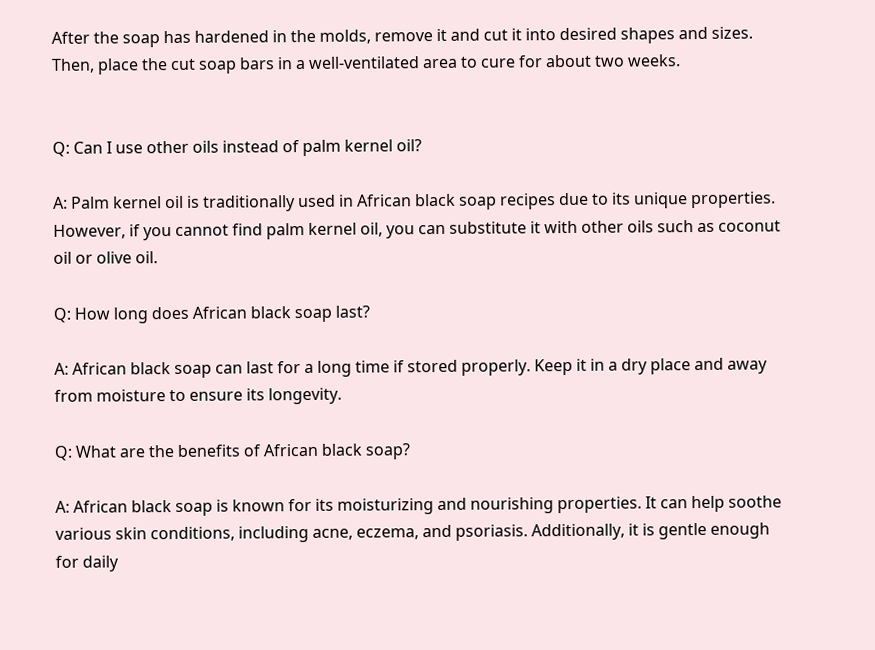After the soap has hardened in the molds, remove it and cut it into desired shapes and sizes. Then, place the cut soap bars in a well-ventilated area to cure for about two weeks.


Q: Can I use other oils instead of palm kernel oil?

A: Palm kernel oil is traditionally used in African black soap recipes due to its unique properties. However, if you cannot find palm kernel oil, you can substitute it with other oils such as coconut oil or olive oil.

Q: How long does African black soap last?

A: African black soap can last for a long time if stored properly. Keep it in a dry place and away from moisture to ensure its longevity.

Q: What are the benefits of African black soap?

A: African black soap is known for its moisturizing and nourishing properties. It can help soothe various skin conditions, including acne, eczema, and psoriasis. Additionally, it is gentle enough for daily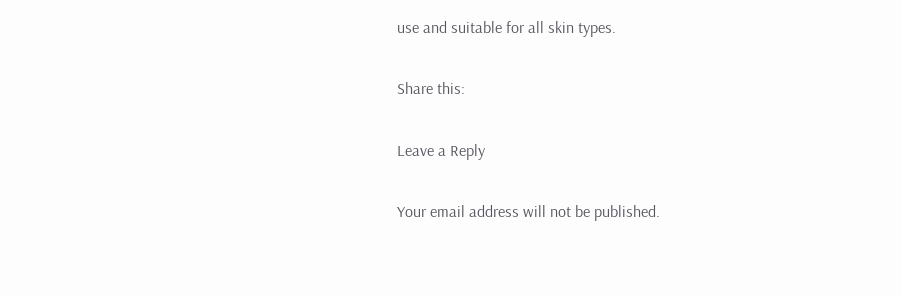use and suitable for all skin types.

Share this:

Leave a Reply

Your email address will not be published.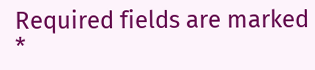Required fields are marked *